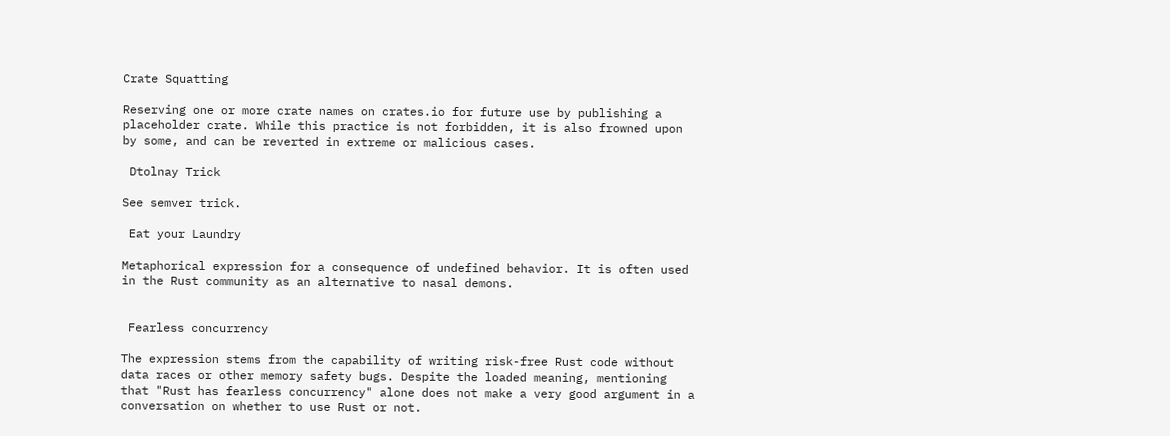Crate Squatting

Reserving one or more crate names on crates.io for future use by publishing a placeholder crate. While this practice is not forbidden, it is also frowned upon by some, and can be reverted in extreme or malicious cases.

 Dtolnay Trick

See semver trick.

 Eat your Laundry

Metaphorical expression for a consequence of undefined behavior. It is often used in the Rust community as an alternative to nasal demons.


 Fearless concurrency

The expression stems from the capability of writing risk-free Rust code without data races or other memory safety bugs. Despite the loaded meaning, mentioning that "Rust has fearless concurrency" alone does not make a very good argument in a conversation on whether to use Rust or not.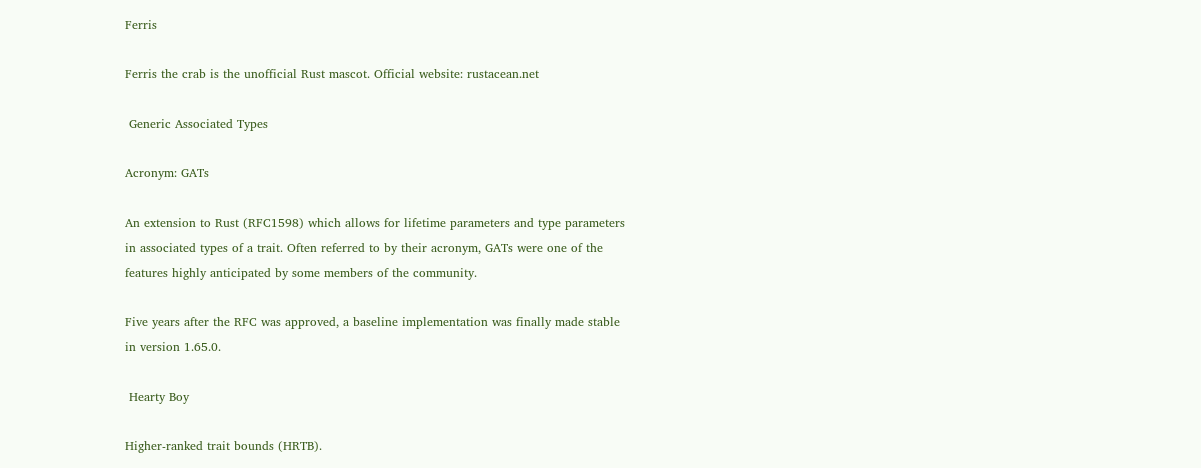Ferris

Ferris the crab is the unofficial Rust mascot. Official website: rustacean.net

 Generic Associated Types

Acronym: GATs

An extension to Rust (RFC1598) which allows for lifetime parameters and type parameters in associated types of a trait. Often referred to by their acronym, GATs were one of the features highly anticipated by some members of the community.

Five years after the RFC was approved, a baseline implementation was finally made stable in version 1.65.0.

 Hearty Boy

Higher-ranked trait bounds (HRTB).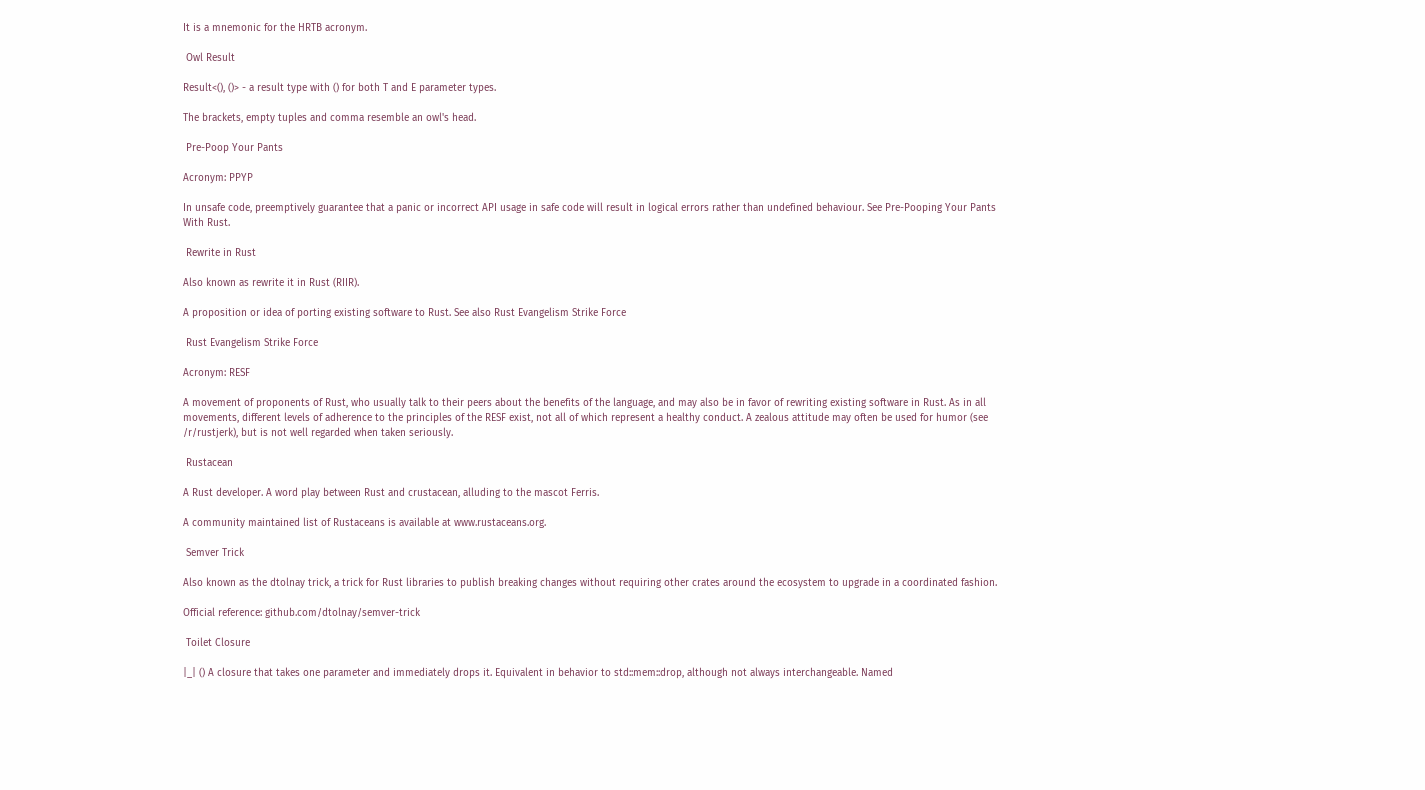It is a mnemonic for the HRTB acronym.

 Owl Result

Result<(), ()> - a result type with () for both T and E parameter types.

The brackets, empty tuples and comma resemble an owl's head.

 Pre-Poop Your Pants

Acronym: PPYP

In unsafe code, preemptively guarantee that a panic or incorrect API usage in safe code will result in logical errors rather than undefined behaviour. See Pre-Pooping Your Pants With Rust.

 Rewrite in Rust

Also known as rewrite it in Rust (RIIR).

A proposition or idea of porting existing software to Rust. See also Rust Evangelism Strike Force

 Rust Evangelism Strike Force

Acronym: RESF

A movement of proponents of Rust, who usually talk to their peers about the benefits of the language, and may also be in favor of rewriting existing software in Rust. As in all movements, different levels of adherence to the principles of the RESF exist, not all of which represent a healthy conduct. A zealous attitude may often be used for humor (see /r/rustjerk), but is not well regarded when taken seriously.

 Rustacean

A Rust developer. A word play between Rust and crustacean, alluding to the mascot Ferris.

A community maintained list of Rustaceans is available at www.rustaceans.org.

 Semver Trick

Also known as the dtolnay trick, a trick for Rust libraries to publish breaking changes without requiring other crates around the ecosystem to upgrade in a coordinated fashion.

Official reference: github.com/dtolnay/semver-trick

 Toilet Closure

|_| () A closure that takes one parameter and immediately drops it. Equivalent in behavior to std::mem::drop, although not always interchangeable. Named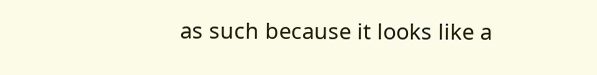as such because it looks like a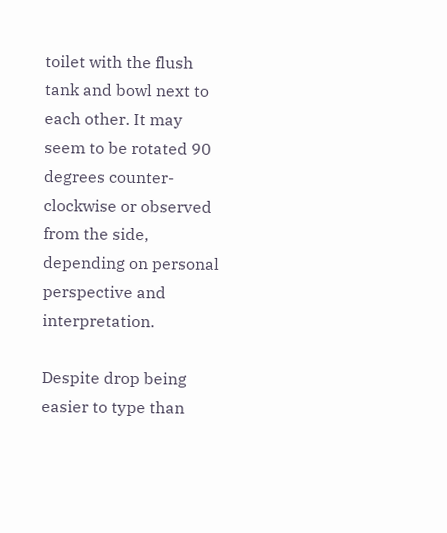toilet with the flush tank and bowl next to each other. It may seem to be rotated 90 degrees counter-clockwise or observed from the side, depending on personal perspective and interpretation.

Despite drop being easier to type than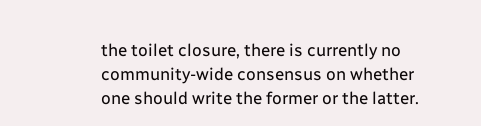the toilet closure, there is currently no community-wide consensus on whether one should write the former or the latter.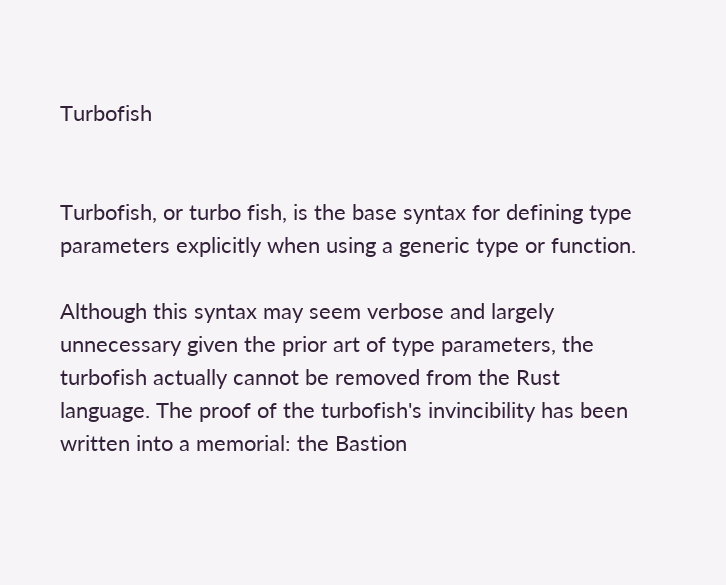Turbofish


Turbofish, or turbo fish, is the base syntax for defining type parameters explicitly when using a generic type or function.

Although this syntax may seem verbose and largely unnecessary given the prior art of type parameters, the turbofish actually cannot be removed from the Rust language. The proof of the turbofish's invincibility has been written into a memorial: the Bastion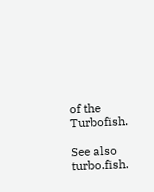of the Turbofish.

See also turbo.fish.